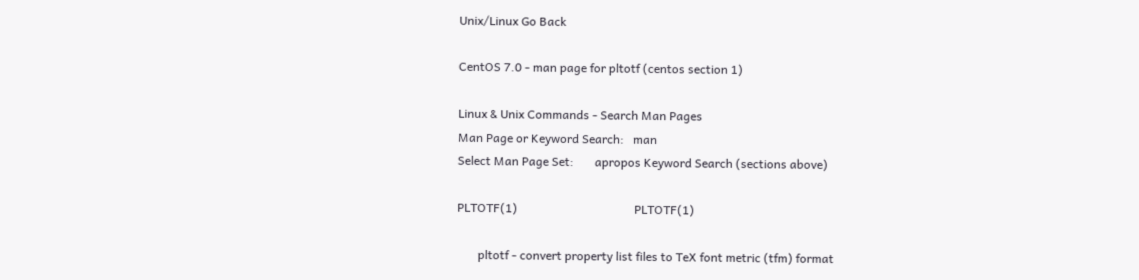Unix/Linux Go Back

CentOS 7.0 - man page for pltotf (centos section 1)

Linux & Unix Commands - Search Man Pages
Man Page or Keyword Search:   man
Select Man Page Set:       apropos Keyword Search (sections above)

PLTOTF(1)                                       PLTOTF(1)

       pltotf - convert property list files to TeX font metric (tfm) format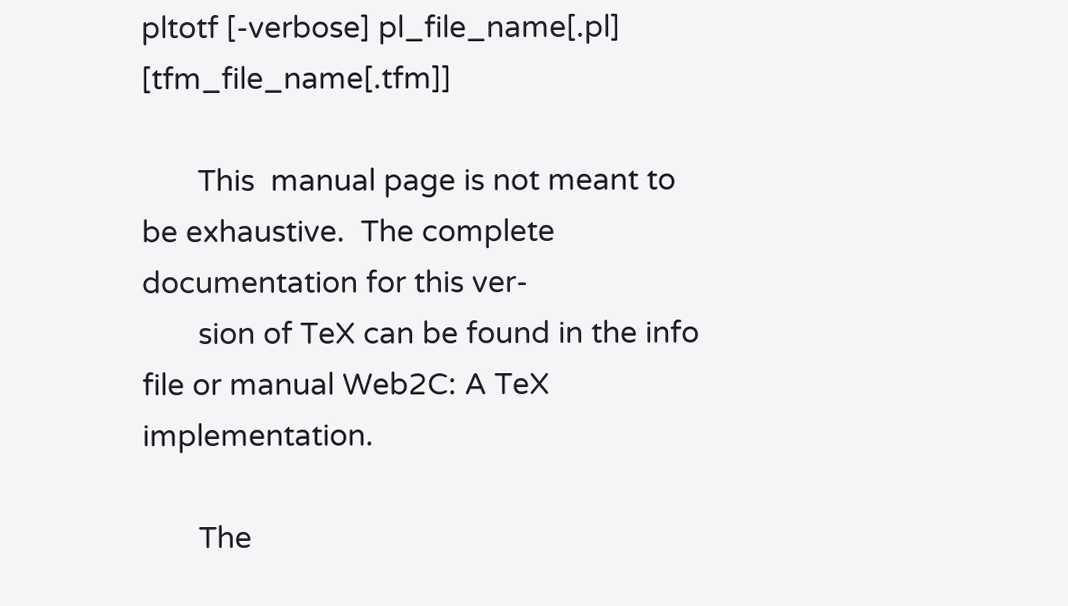pltotf [-verbose] pl_file_name[.pl] [tfm_file_name[.tfm]]

       This  manual page is not meant to be exhaustive.  The complete documentation for this ver-
       sion of TeX can be found in the info file or manual Web2C: A TeX implementation.

       The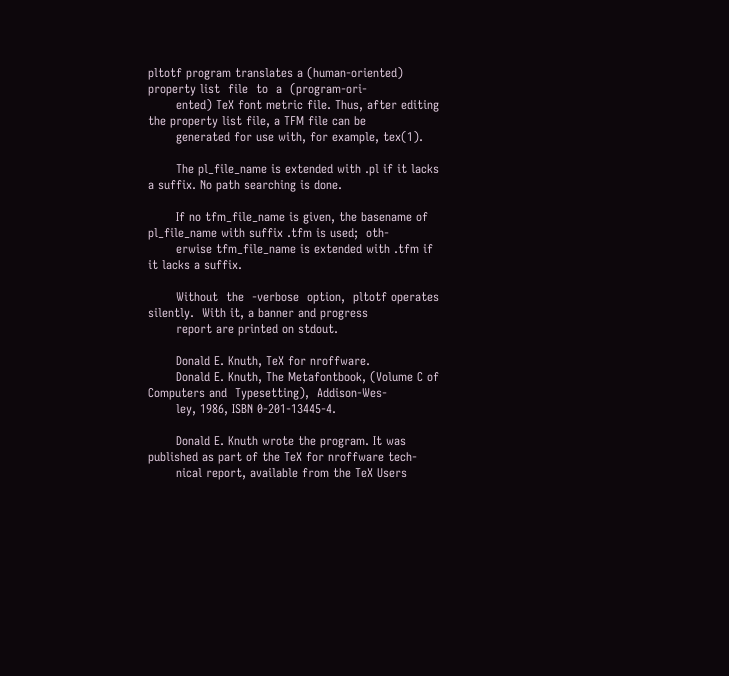pltotf program translates a (human-oriented) property list  file  to  a  (program-ori-
       ented) TeX font metric file. Thus, after editing the property list file, a TFM file can be
       generated for use with, for example, tex(1).

       The pl_file_name is extended with .pl if it lacks a suffix. No path searching is done.

       If no tfm_file_name is given, the basename of pl_file_name with suffix .tfm is used;  oth-
       erwise tfm_file_name is extended with .tfm if it lacks a suffix.

       Without  the  -verbose  option,  pltotf operates silently.  With it, a banner and progress
       report are printed on stdout.

       Donald E. Knuth, TeX for nroffware.
       Donald E. Knuth, The Metafontbook, (Volume C of Computers and  Typesetting),  Addison-Wes-
       ley, 1986, ISBN 0-201-13445-4.

       Donald E. Knuth wrote the program. It was published as part of the TeX for nroffware tech-
       nical report, available from the TeX Users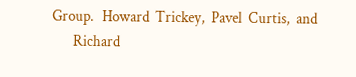Group.   Howard  Trickey,  Pavel  Curtis,  and
       Richard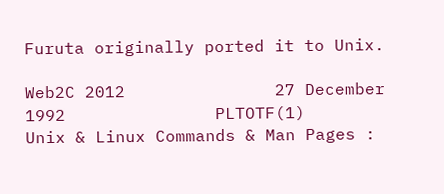Furuta originally ported it to Unix.

Web2C 2012               27 December 1992               PLTOTF(1)
Unix & Linux Commands & Man Pages :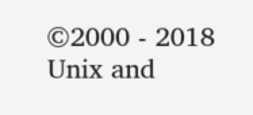©2000 - 2018 Unix and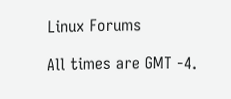Linux Forums

All times are GMT -4.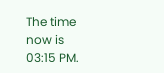The time now is 03:15 PM.